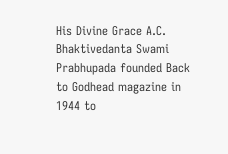His Divine Grace A.C. Bhaktivedanta Swami Prabhupada founded Back to Godhead magazine in 1944 to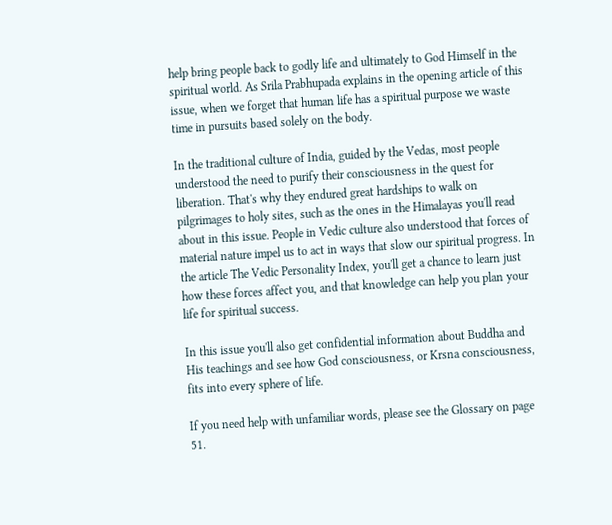help bring people back to godly life and ultimately to God Himself in the spiritual world. As Srila Prabhupada explains in the opening article of this issue, when we forget that human life has a spiritual purpose we waste time in pursuits based solely on the body.

In the traditional culture of India, guided by the Vedas, most people understood the need to purify their consciousness in the quest for liberation. That's why they endured great hardships to walk on pilgrimages to holy sites, such as the ones in the Himalayas you'll read about in this issue. People in Vedic culture also understood that forces of material nature impel us to act in ways that slow our spiritual progress. In the article The Vedic Personality Index, you'll get a chance to learn just how these forces affect you, and that knowledge can help you plan your life for spiritual success.

In this issue you'll also get confidential information about Buddha and His teachings and see how God consciousness, or Krsna consciousness, fits into every sphere of life.

If you need help with unfamiliar words, please see the Glossary on page 51.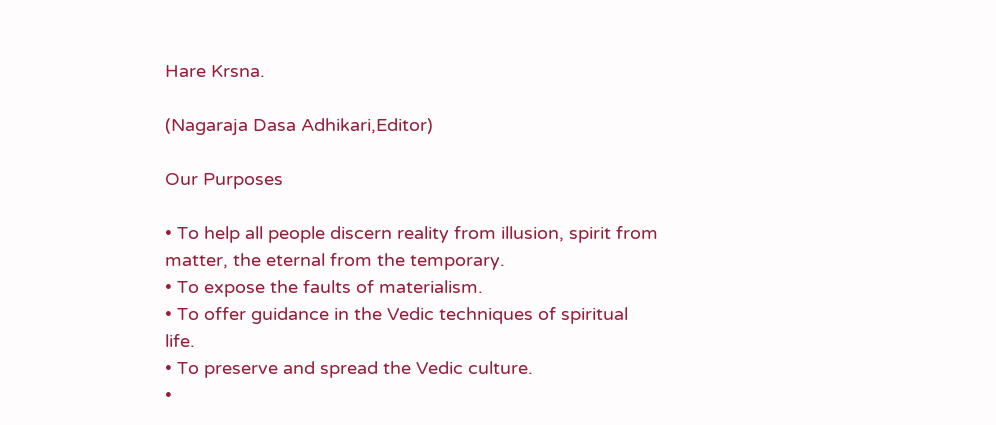Hare Krsna.

(Nagaraja Dasa Adhikari,Editor)

Our Purposes

• To help all people discern reality from illusion, spirit from matter, the eternal from the temporary.
• To expose the faults of materialism.
• To offer guidance in the Vedic techniques of spiritual life.
• To preserve and spread the Vedic culture.
•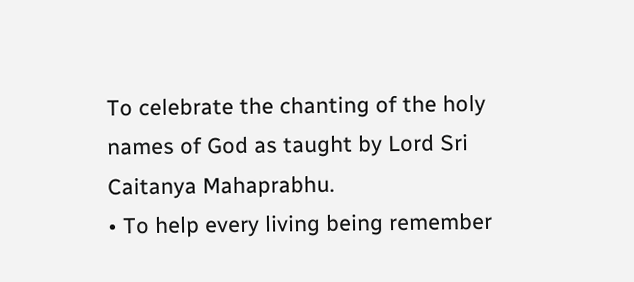To celebrate the chanting of the holy names of God as taught by Lord Sri Caitanya Mahaprabhu.
• To help every living being remember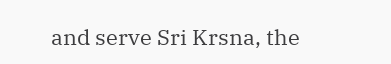and serve Sri Krsna, the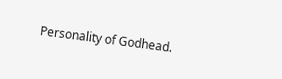Personality of Godhead.